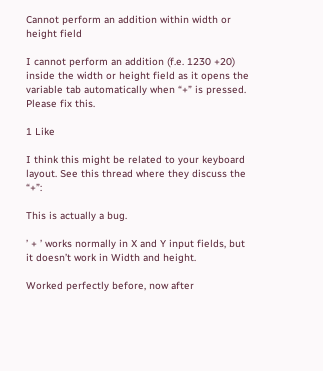Cannot perform an addition within width or height field

I cannot perform an addition (f.e. 1230 +20) inside the width or height field as it opens the variable tab automatically when “+” is pressed.
Please fix this.

1 Like

I think this might be related to your keyboard layout. See this thread where they discuss the “+”:

This is actually a bug.

’ + ’ works normally in X and Y input fields, but it doesn’t work in Width and height.

Worked perfectly before, now after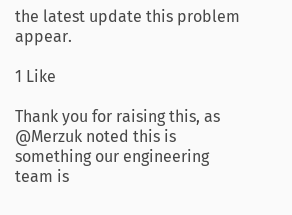the latest update this problem appear.

1 Like

Thank you for raising this, as @Merzuk noted this is something our engineering team is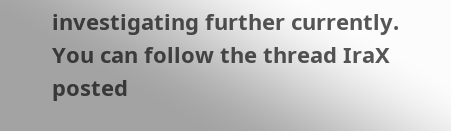investigating further currently. You can follow the thread IraX posted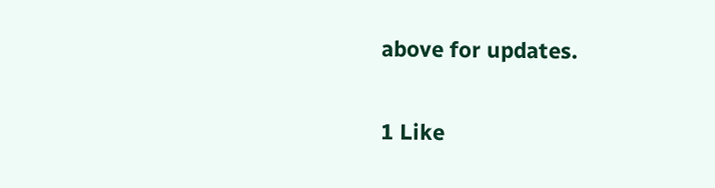above for updates.

1 Like